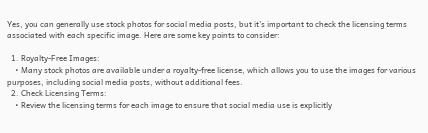Yes, you can generally use stock photos for social media posts, but it’s important to check the licensing terms associated with each specific image. Here are some key points to consider:

  1. Royalty-Free Images:
    • Many stock photos are available under a royalty-free license, which allows you to use the images for various purposes, including social media posts, without additional fees.
  2. Check Licensing Terms:
    • Review the licensing terms for each image to ensure that social media use is explicitly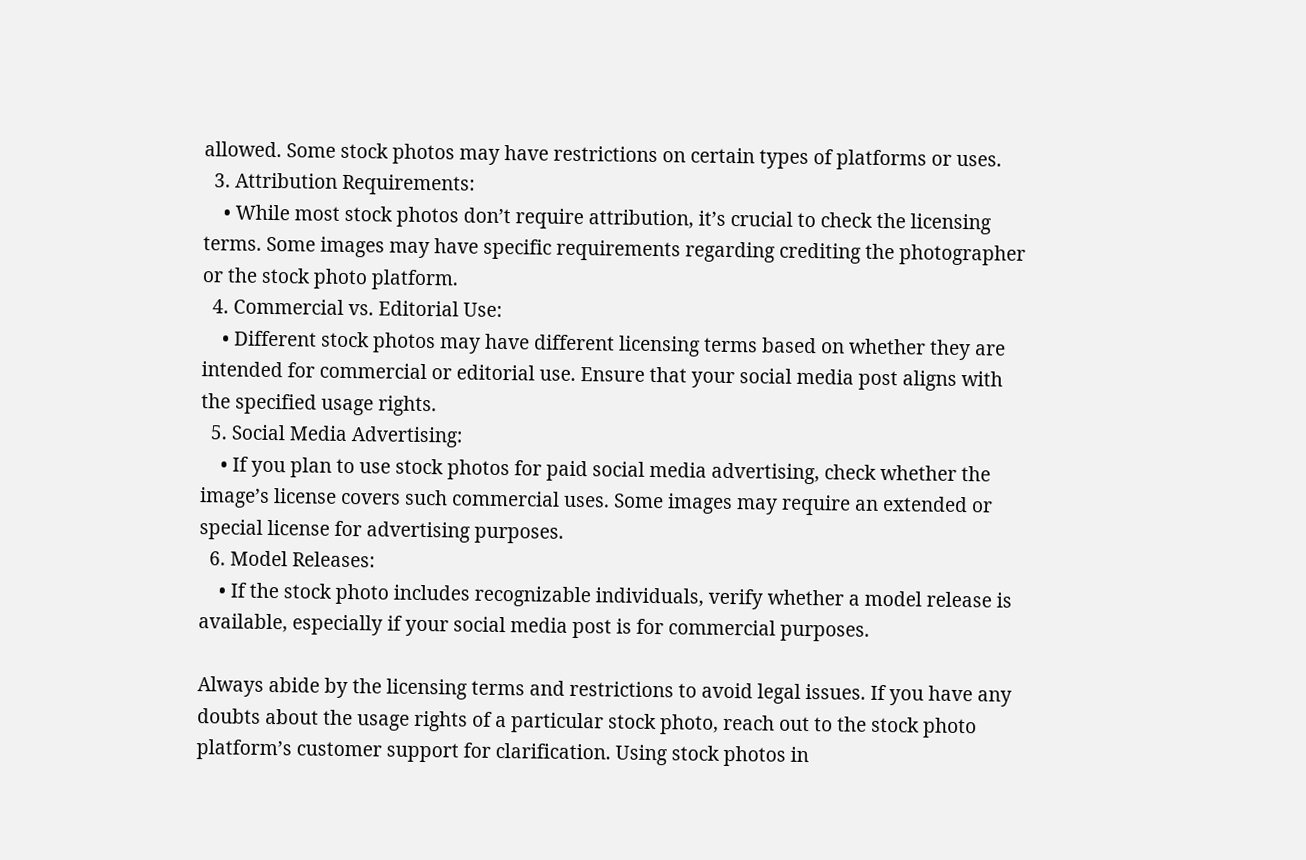allowed. Some stock photos may have restrictions on certain types of platforms or uses.
  3. Attribution Requirements:
    • While most stock photos don’t require attribution, it’s crucial to check the licensing terms. Some images may have specific requirements regarding crediting the photographer or the stock photo platform.
  4. Commercial vs. Editorial Use:
    • Different stock photos may have different licensing terms based on whether they are intended for commercial or editorial use. Ensure that your social media post aligns with the specified usage rights.
  5. Social Media Advertising:
    • If you plan to use stock photos for paid social media advertising, check whether the image’s license covers such commercial uses. Some images may require an extended or special license for advertising purposes.
  6. Model Releases:
    • If the stock photo includes recognizable individuals, verify whether a model release is available, especially if your social media post is for commercial purposes.

Always abide by the licensing terms and restrictions to avoid legal issues. If you have any doubts about the usage rights of a particular stock photo, reach out to the stock photo platform’s customer support for clarification. Using stock photos in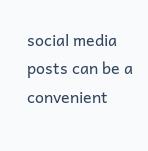social media posts can be a convenient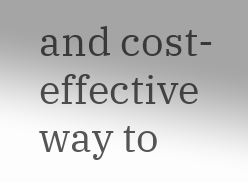and cost-effective way to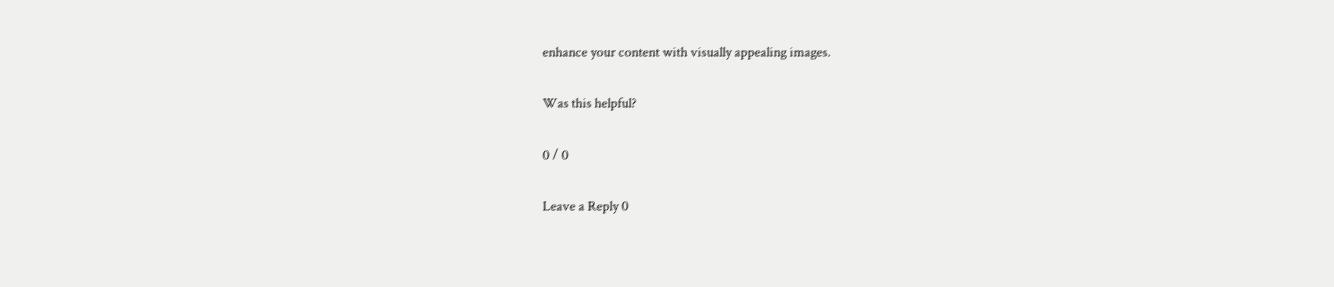enhance your content with visually appealing images.

Was this helpful?

0 / 0

Leave a Reply 0